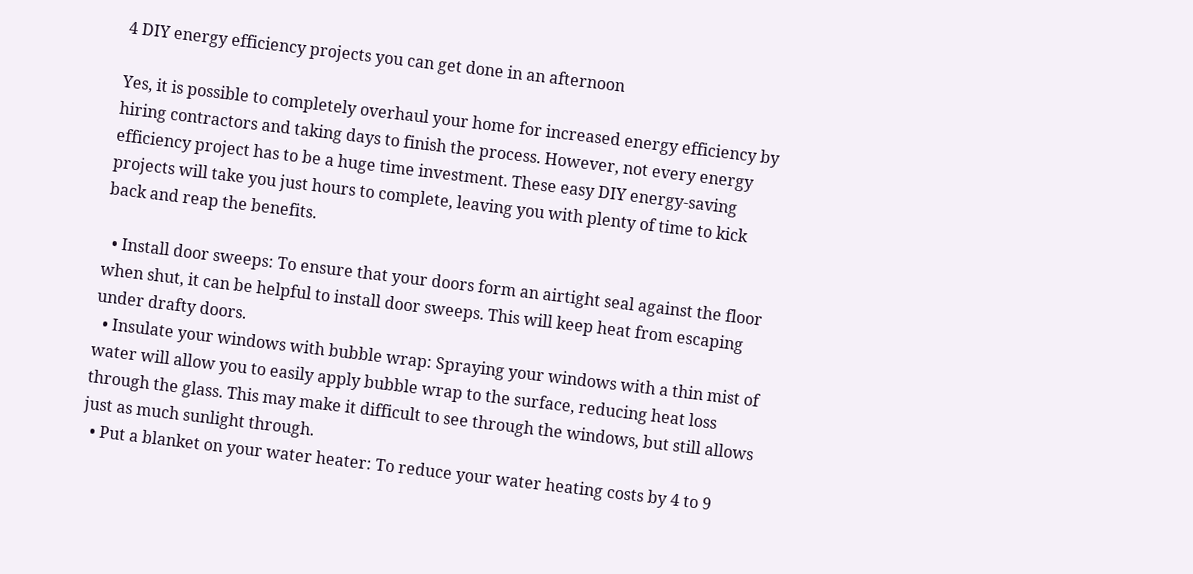4 DIY energy efficiency projects you can get done in an afternoon

Yes, it is possible to completely overhaul your home for increased energy efficiency by hiring contractors and taking days to finish the process. However, not every energy efficiency project has to be a huge time investment. These easy DIY energy-saving projects will take you just hours to complete, leaving you with plenty of time to kick back and reap the benefits.

  • Install door sweeps: To ensure that your doors form an airtight seal against the floor when shut, it can be helpful to install door sweeps. This will keep heat from escaping under drafty doors.
  • Insulate your windows with bubble wrap: Spraying your windows with a thin mist of water will allow you to easily apply bubble wrap to the surface, reducing heat loss through the glass. This may make it difficult to see through the windows, but still allows just as much sunlight through.
  • Put a blanket on your water heater: To reduce your water heating costs by 4 to 9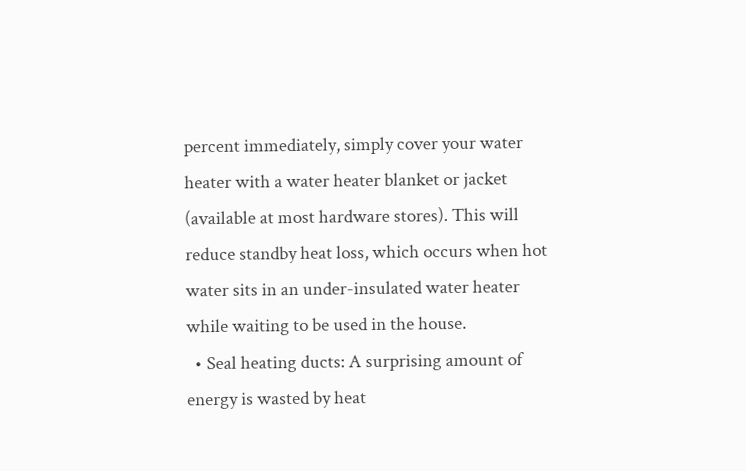percent immediately, simply cover your water heater with a water heater blanket or jacket (available at most hardware stores). This will reduce standby heat loss, which occurs when hot water sits in an under-insulated water heater while waiting to be used in the house.
  • Seal heating ducts: A surprising amount of energy is wasted by heat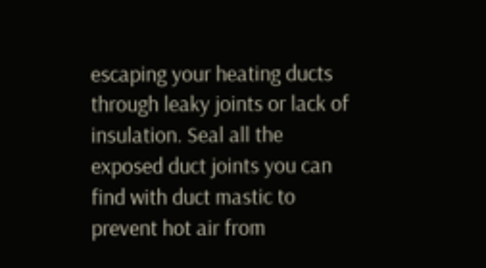escaping your heating ducts through leaky joints or lack of insulation. Seal all the exposed duct joints you can find with duct mastic to prevent hot air from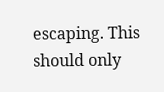escaping. This should only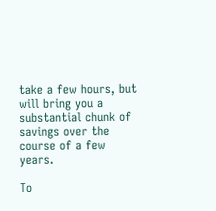take a few hours, but will bring you a substantial chunk of savings over the course of a few years.

To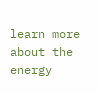learn more about the energy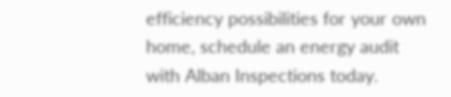efficiency possibilities for your own home, schedule an energy audit with Alban Inspections today.